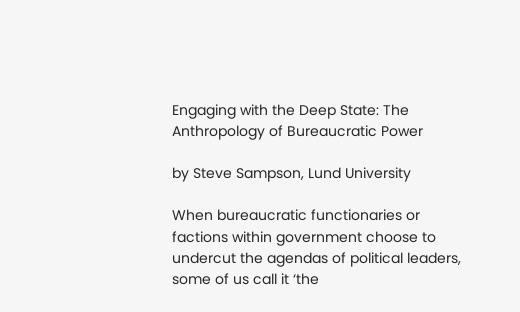Engaging with the Deep State: The Anthropology of Bureaucratic Power

by Steve Sampson, Lund University

When bureaucratic functionaries or factions within government choose to undercut the agendas of political leaders, some of us call it ‘the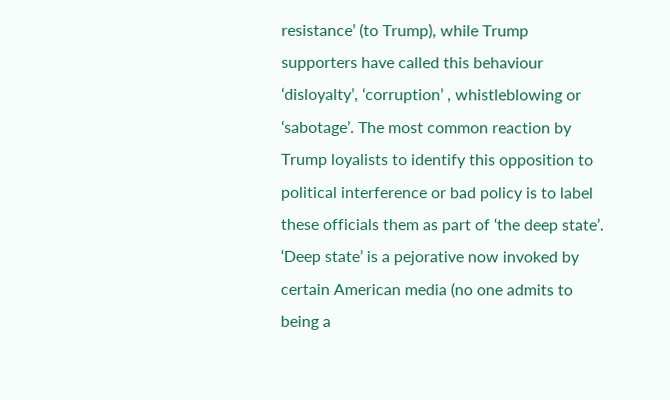resistance’ (to Trump), while Trump supporters have called this behaviour ‘disloyalty’, ‘corruption’ , whistleblowing or ‘sabotage’. The most common reaction by Trump loyalists to identify this opposition to political interference or bad policy is to label these officials them as part of ‘the deep state’. ‘Deep state’ is a pejorative now invoked by certain American media (no one admits to being a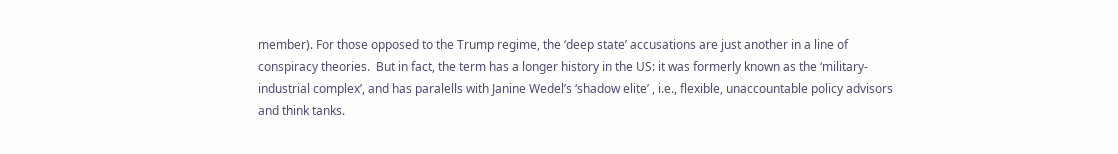member). For those opposed to the Trump regime, the ‘deep state’ accusations are just another in a line of conspiracy theories.  But in fact, the term has a longer history in the US: it was formerly known as the ‘military-industrial complex’, and has paralells with Janine Wedel’s ‘shadow elite’ , i.e., flexible, unaccountable policy advisors and think tanks.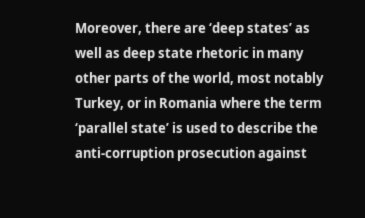Moreover, there are ‘deep states’ as well as deep state rhetoric in many other parts of the world, most notably Turkey, or in Romania where the term ‘parallel state’ is used to describe the anti-corruption prosecution against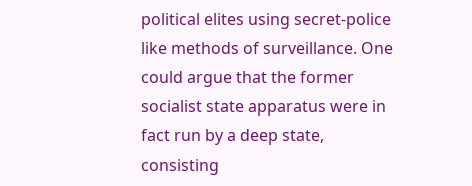political elites using secret-police like methods of surveillance. One could argue that the former socialist state apparatus were in fact run by a deep state, consisting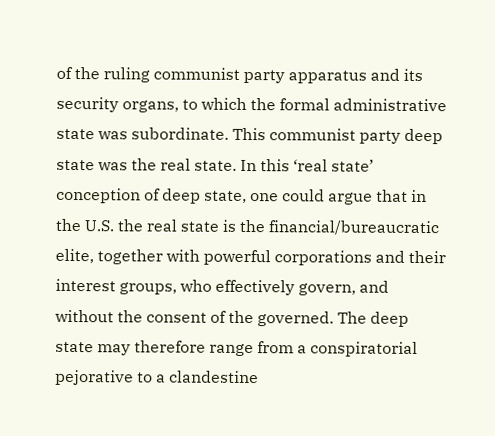of the ruling communist party apparatus and its security organs, to which the formal administrative state was subordinate. This communist party deep state was the real state. In this ‘real state’ conception of deep state, one could argue that in the U.S. the real state is the financial/bureaucratic elite, together with powerful corporations and their interest groups, who effectively govern, and without the consent of the governed. The deep state may therefore range from a conspiratorial pejorative to a clandestine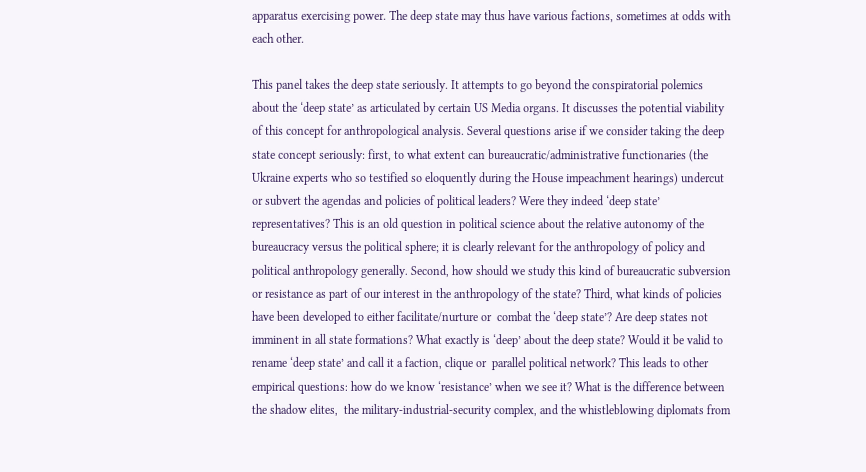apparatus exercising power. The deep state may thus have various factions, sometimes at odds with each other.

This panel takes the deep state seriously. It attempts to go beyond the conspiratorial polemics about the ‘deep state’ as articulated by certain US Media organs. It discusses the potential viability of this concept for anthropological analysis. Several questions arise if we consider taking the deep state concept seriously: first, to what extent can bureaucratic/administrative functionaries (the Ukraine experts who so testified so eloquently during the House impeachment hearings) undercut or subvert the agendas and policies of political leaders? Were they indeed ‘deep state’ representatives? This is an old question in political science about the relative autonomy of the bureaucracy versus the political sphere; it is clearly relevant for the anthropology of policy and political anthropology generally. Second, how should we study this kind of bureaucratic subversion or resistance as part of our interest in the anthropology of the state? Third, what kinds of policies have been developed to either facilitate/nurture or  combat the ‘deep state’? Are deep states not imminent in all state formations? What exactly is ‘deep’ about the deep state? Would it be valid to rename ‘deep state’ and call it a faction, clique or  parallel political network? This leads to other empirical questions: how do we know ‘resistance’ when we see it? What is the difference between the shadow elites,  the military-industrial-security complex, and the whistleblowing diplomats from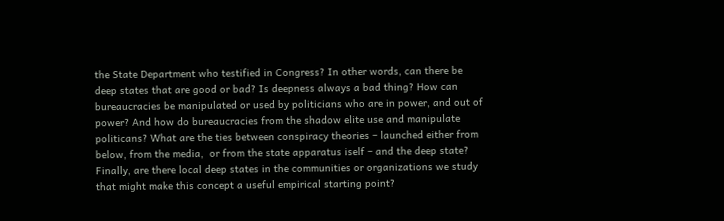the State Department who testified in Congress? In other words, can there be deep states that are good or bad? Is deepness always a bad thing? How can bureaucracies be manipulated or used by politicians who are in power, and out of power? And how do bureaucracies from the shadow elite use and manipulate politicans? What are the ties between conspiracy theories – launched either from below, from the media,  or from the state apparatus iself – and the deep state? Finally, are there local deep states in the communities or organizations we study that might make this concept a useful empirical starting point?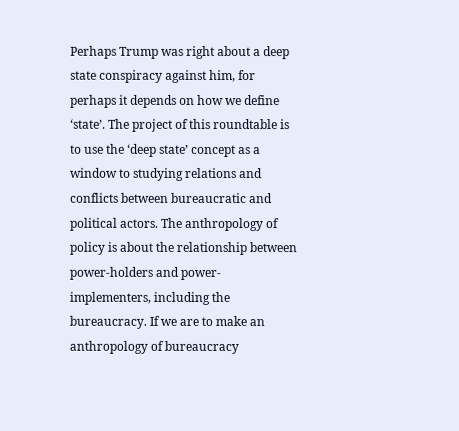Perhaps Trump was right about a deep state conspiracy against him, for perhaps it depends on how we define ‘state’. The project of this roundtable is to use the ‘deep state’ concept as a window to studying relations and conflicts between bureaucratic and political actors. The anthropology of policy is about the relationship between power-holders and power-implementers, including the bureaucracy. If we are to make an anthropology of bureaucracy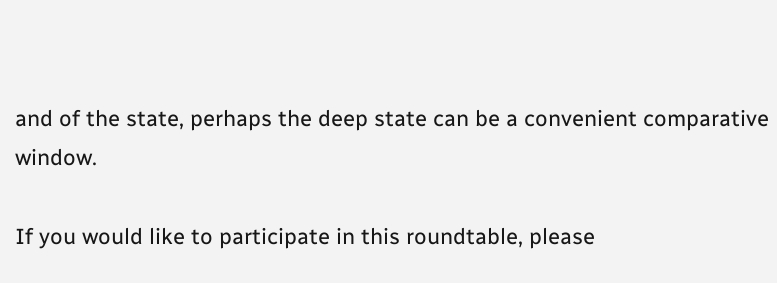and of the state, perhaps the deep state can be a convenient comparative window.

If you would like to participate in this roundtable, please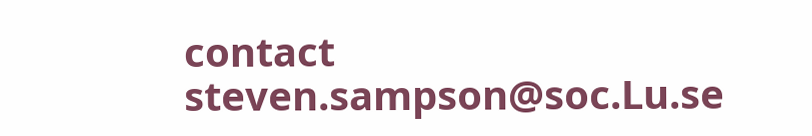contact steven.sampson@soc.Lu.se